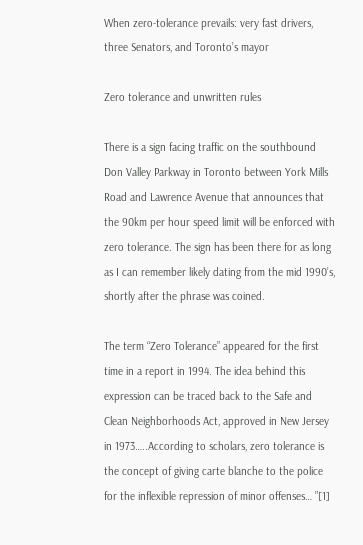When zero-tolerance prevails: very fast drivers, three Senators, and Toronto’s mayor

Zero tolerance and unwritten rules

There is a sign facing traffic on the southbound Don Valley Parkway in Toronto between York Mills Road and Lawrence Avenue that announces that the 90km per hour speed limit will be enforced with zero tolerance. The sign has been there for as long as I can remember likely dating from the mid 1990’s, shortly after the phrase was coined.

The term “Zero Tolerance” appeared for the first time in a report in 1994. The idea behind this expression can be traced back to the Safe and Clean Neighborhoods Act, approved in New Jersey in 1973…..According to scholars, zero tolerance is the concept of giving carte blanche to the police for the inflexible repression of minor offenses… ”[1]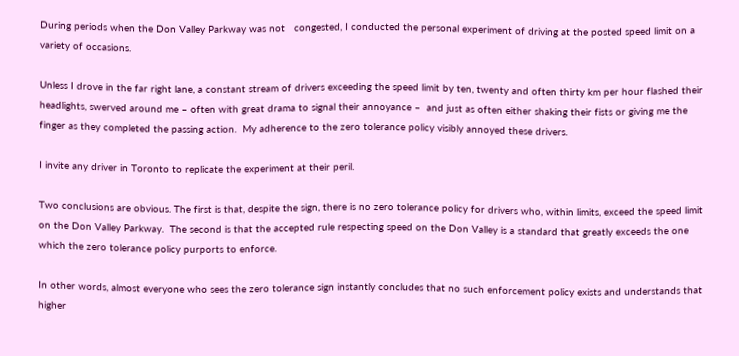During periods when the Don Valley Parkway was not   congested, I conducted the personal experiment of driving at the posted speed limit on a variety of occasions.

Unless I drove in the far right lane, a constant stream of drivers exceeding the speed limit by ten, twenty and often thirty km per hour flashed their headlights, swerved around me – often with great drama to signal their annoyance –  and just as often either shaking their fists or giving me the finger as they completed the passing action.  My adherence to the zero tolerance policy visibly annoyed these drivers.

I invite any driver in Toronto to replicate the experiment at their peril.

Two conclusions are obvious. The first is that, despite the sign, there is no zero tolerance policy for drivers who, within limits, exceed the speed limit on the Don Valley Parkway.  The second is that the accepted rule respecting speed on the Don Valley is a standard that greatly exceeds the one which the zero tolerance policy purports to enforce.

In other words, almost everyone who sees the zero tolerance sign instantly concludes that no such enforcement policy exists and understands that higher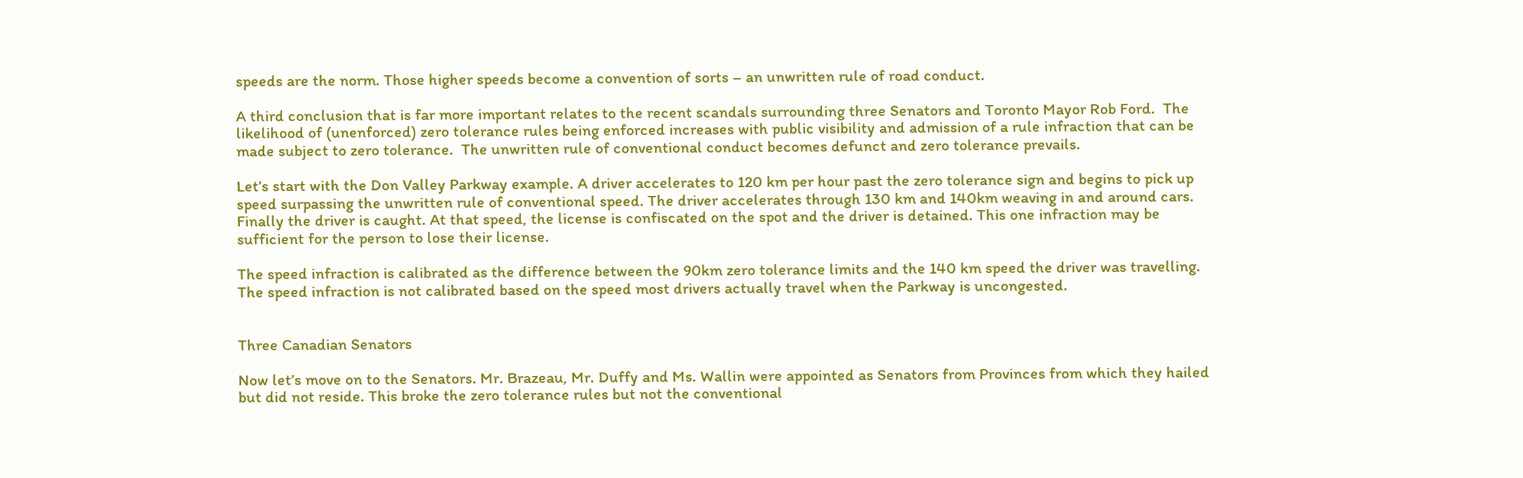speeds are the norm. Those higher speeds become a convention of sorts – an unwritten rule of road conduct.

A third conclusion that is far more important relates to the recent scandals surrounding three Senators and Toronto Mayor Rob Ford.  The likelihood of (unenforced) zero tolerance rules being enforced increases with public visibility and admission of a rule infraction that can be made subject to zero tolerance.  The unwritten rule of conventional conduct becomes defunct and zero tolerance prevails.

Let’s start with the Don Valley Parkway example. A driver accelerates to 120 km per hour past the zero tolerance sign and begins to pick up speed surpassing the unwritten rule of conventional speed. The driver accelerates through 130 km and 140km weaving in and around cars. Finally the driver is caught. At that speed, the license is confiscated on the spot and the driver is detained. This one infraction may be sufficient for the person to lose their license.

The speed infraction is calibrated as the difference between the 90km zero tolerance limits and the 140 km speed the driver was travelling. The speed infraction is not calibrated based on the speed most drivers actually travel when the Parkway is uncongested.


Three Canadian Senators

Now let’s move on to the Senators. Mr. Brazeau, Mr. Duffy and Ms. Wallin were appointed as Senators from Provinces from which they hailed but did not reside. This broke the zero tolerance rules but not the conventional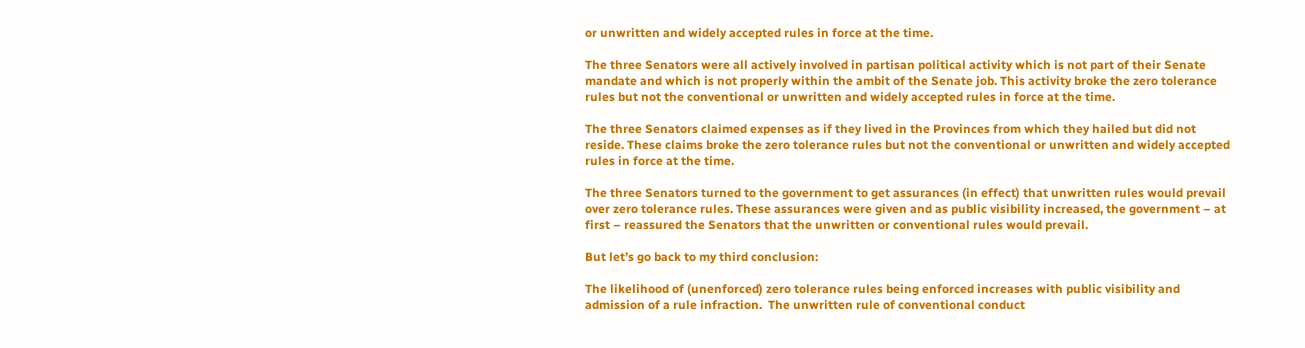or unwritten and widely accepted rules in force at the time.

The three Senators were all actively involved in partisan political activity which is not part of their Senate mandate and which is not properly within the ambit of the Senate job. This activity broke the zero tolerance rules but not the conventional or unwritten and widely accepted rules in force at the time.

The three Senators claimed expenses as if they lived in the Provinces from which they hailed but did not reside. These claims broke the zero tolerance rules but not the conventional or unwritten and widely accepted rules in force at the time.

The three Senators turned to the government to get assurances (in effect) that unwritten rules would prevail over zero tolerance rules. These assurances were given and as public visibility increased, the government – at first – reassured the Senators that the unwritten or conventional rules would prevail.

But let’s go back to my third conclusion:

The likelihood of (unenforced) zero tolerance rules being enforced increases with public visibility and admission of a rule infraction.  The unwritten rule of conventional conduct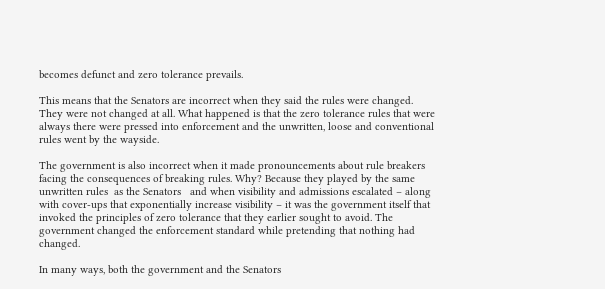becomes defunct and zero tolerance prevails.

This means that the Senators are incorrect when they said the rules were changed. They were not changed at all. What happened is that the zero tolerance rules that were always there were pressed into enforcement and the unwritten, loose and conventional rules went by the wayside.

The government is also incorrect when it made pronouncements about rule breakers facing the consequences of breaking rules. Why? Because they played by the same unwritten rules  as the Senators   and when visibility and admissions escalated – along with cover-ups that exponentially increase visibility – it was the government itself that invoked the principles of zero tolerance that they earlier sought to avoid. The government changed the enforcement standard while pretending that nothing had changed.

In many ways, both the government and the Senators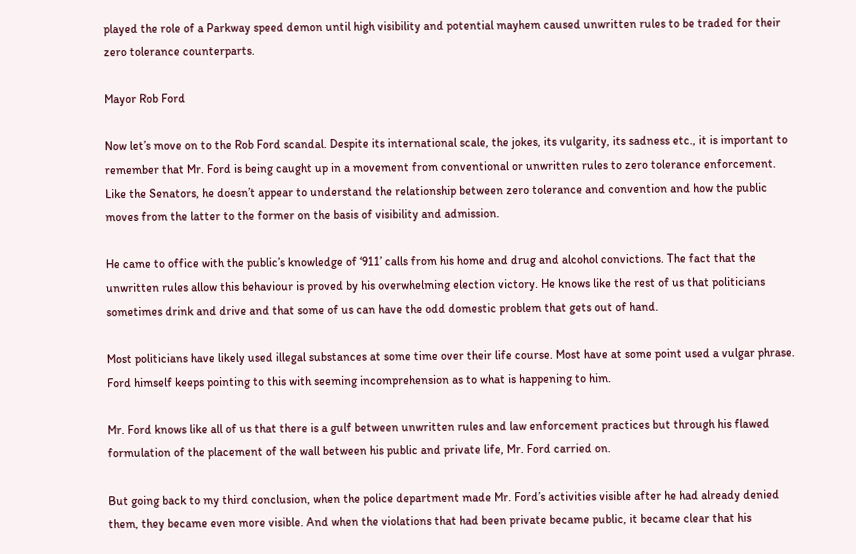played the role of a Parkway speed demon until high visibility and potential mayhem caused unwritten rules to be traded for their zero tolerance counterparts.

Mayor Rob Ford

Now let’s move on to the Rob Ford scandal. Despite its international scale, the jokes, its vulgarity, its sadness etc., it is important to remember that Mr. Ford is being caught up in a movement from conventional or unwritten rules to zero tolerance enforcement.  Like the Senators, he doesn’t appear to understand the relationship between zero tolerance and convention and how the public moves from the latter to the former on the basis of visibility and admission.

He came to office with the public’s knowledge of ‘911’ calls from his home and drug and alcohol convictions. The fact that the unwritten rules allow this behaviour is proved by his overwhelming election victory. He knows like the rest of us that politicians sometimes drink and drive and that some of us can have the odd domestic problem that gets out of hand.

Most politicians have likely used illegal substances at some time over their life course. Most have at some point used a vulgar phrase. Ford himself keeps pointing to this with seeming incomprehension as to what is happening to him.

Mr. Ford knows like all of us that there is a gulf between unwritten rules and law enforcement practices but through his flawed formulation of the placement of the wall between his public and private life, Mr. Ford carried on.

But going back to my third conclusion, when the police department made Mr. Ford’s activities visible after he had already denied them, they became even more visible. And when the violations that had been private became public, it became clear that his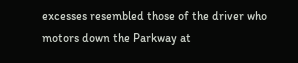excesses resembled those of the driver who motors down the Parkway at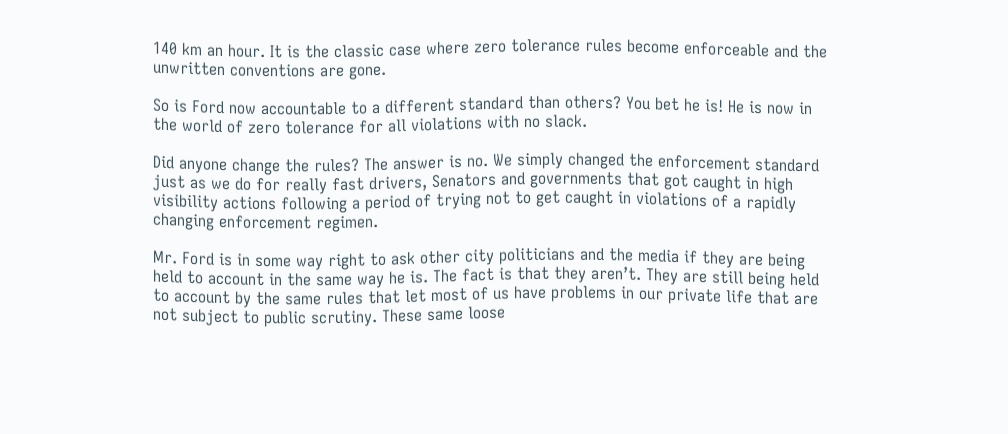140 km an hour. It is the classic case where zero tolerance rules become enforceable and the unwritten conventions are gone.

So is Ford now accountable to a different standard than others? You bet he is! He is now in the world of zero tolerance for all violations with no slack.

Did anyone change the rules? The answer is no. We simply changed the enforcement standard just as we do for really fast drivers, Senators and governments that got caught in high visibility actions following a period of trying not to get caught in violations of a rapidly changing enforcement regimen.

Mr. Ford is in some way right to ask other city politicians and the media if they are being held to account in the same way he is. The fact is that they aren’t. They are still being held to account by the same rules that let most of us have problems in our private life that are not subject to public scrutiny. These same loose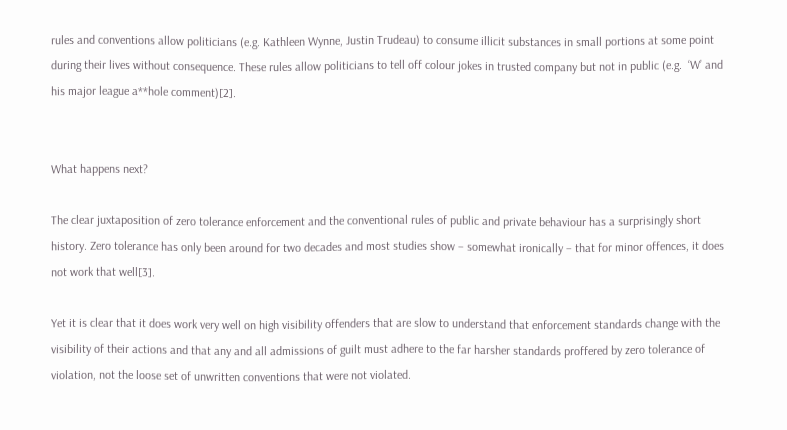rules and conventions allow politicians (e.g. Kathleen Wynne, Justin Trudeau) to consume illicit substances in small portions at some point during their lives without consequence. These rules allow politicians to tell off colour jokes in trusted company but not in public (e.g.  ‘W’ and his major league a**hole comment)[2].


What happens next?

The clear juxtaposition of zero tolerance enforcement and the conventional rules of public and private behaviour has a surprisingly short history. Zero tolerance has only been around for two decades and most studies show – somewhat ironically – that for minor offences, it does not work that well[3].

Yet it is clear that it does work very well on high visibility offenders that are slow to understand that enforcement standards change with the visibility of their actions and that any and all admissions of guilt must adhere to the far harsher standards proffered by zero tolerance of violation, not the loose set of unwritten conventions that were not violated.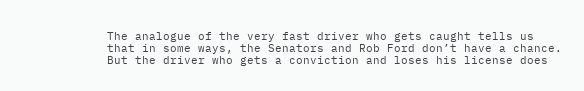The analogue of the very fast driver who gets caught tells us that in some ways, the Senators and Rob Ford don’t have a chance. But the driver who gets a conviction and loses his license does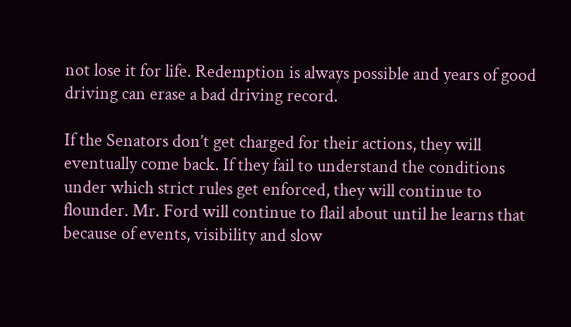not lose it for life. Redemption is always possible and years of good driving can erase a bad driving record.

If the Senators don’t get charged for their actions, they will eventually come back. If they fail to understand the conditions under which strict rules get enforced, they will continue to flounder. Mr. Ford will continue to flail about until he learns that because of events, visibility and slow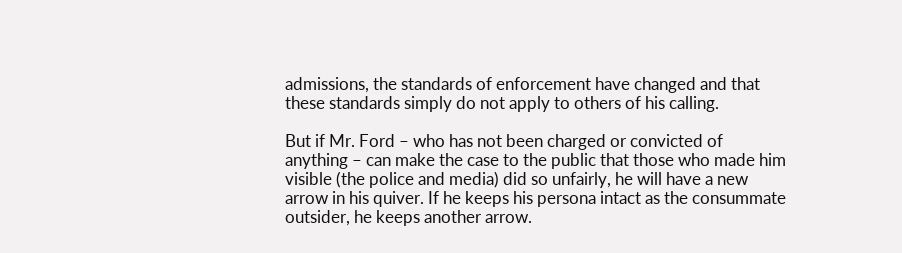admissions, the standards of enforcement have changed and that these standards simply do not apply to others of his calling.

But if Mr. Ford – who has not been charged or convicted of anything – can make the case to the public that those who made him visible (the police and media) did so unfairly, he will have a new arrow in his quiver. If he keeps his persona intact as the consummate outsider, he keeps another arrow.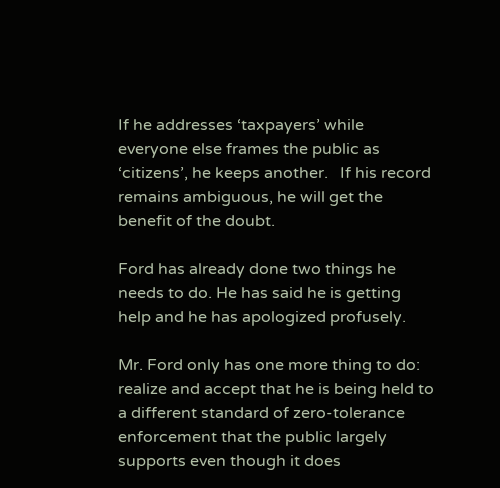If he addresses ‘taxpayers’ while everyone else frames the public as ‘citizens’, he keeps another.   If his record remains ambiguous, he will get the benefit of the doubt.

Ford has already done two things he needs to do. He has said he is getting help and he has apologized profusely.

Mr. Ford only has one more thing to do: realize and accept that he is being held to a different standard of zero-tolerance enforcement that the public largely supports even though it does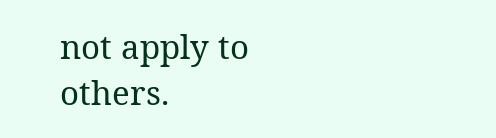not apply to others.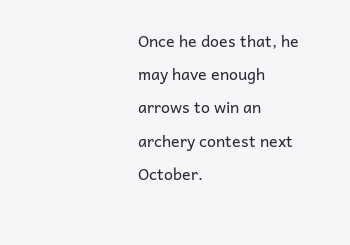Once he does that, he may have enough arrows to win an archery contest next October.